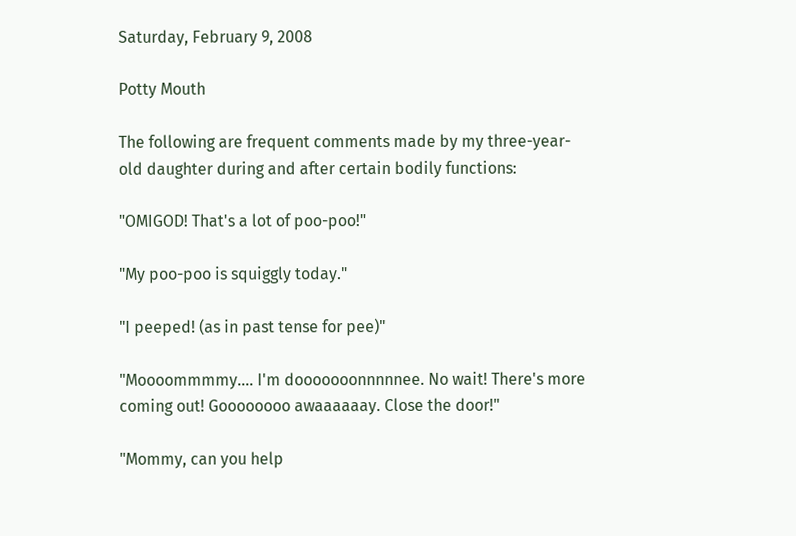Saturday, February 9, 2008

Potty Mouth

The following are frequent comments made by my three-year-old daughter during and after certain bodily functions:

"OMIGOD! That's a lot of poo-poo!"

"My poo-poo is squiggly today."

"I peeped! (as in past tense for pee)"

"Moooommmmy.... I'm dooooooonnnnnee. No wait! There's more coming out! Goooooooo awaaaaaay. Close the door!"

"Mommy, can you help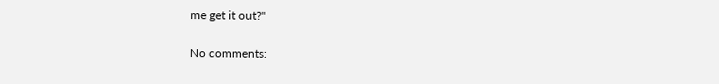me get it out?"

No comments: